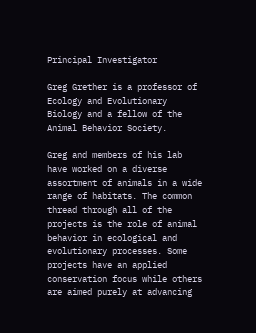Principal Investigator

Greg Grether is a professor of Ecology and Evolutionary Biology and a fellow of the Animal Behavior Society.

Greg and members of his lab have worked on a diverse assortment of animals in a wide range of habitats. The common thread through all of the projects is the role of animal behavior in ecological and evolutionary processes. Some projects have an applied conservation focus while others are aimed purely at advancing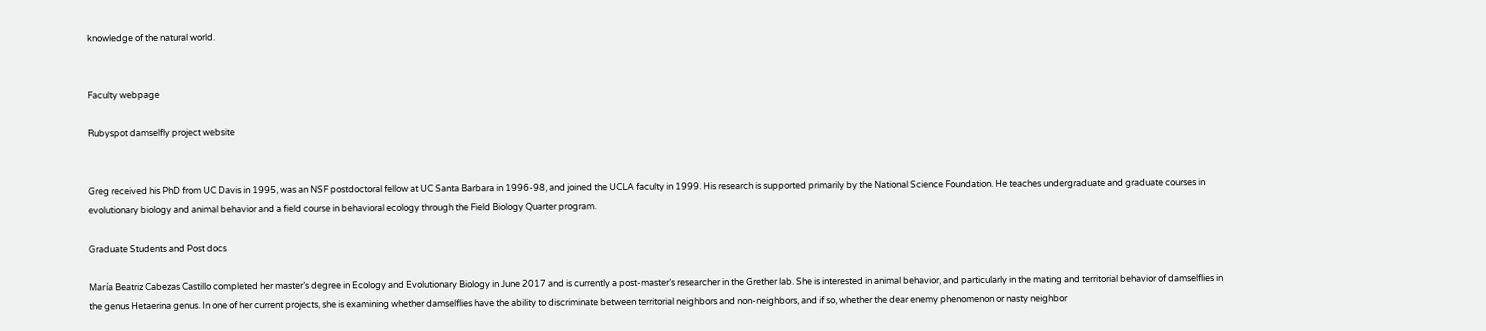knowledge of the natural world.


Faculty webpage

Rubyspot damselfly project website


Greg received his PhD from UC Davis in 1995, was an NSF postdoctoral fellow at UC Santa Barbara in 1996-98, and joined the UCLA faculty in 1999. His research is supported primarily by the National Science Foundation. He teaches undergraduate and graduate courses in evolutionary biology and animal behavior and a field course in behavioral ecology through the Field Biology Quarter program.

Graduate Students and Post docs

María Beatriz Cabezas Castillo completed her master’s degree in Ecology and Evolutionary Biology in June 2017 and is currently a post-master’s researcher in the Grether lab. She is interested in animal behavior, and particularly in the mating and territorial behavior of damselflies in the genus Hetaerina genus. In one of her current projects, she is examining whether damselflies have the ability to discriminate between territorial neighbors and non-neighbors, and if so, whether the dear enemy phenomenon or nasty neighbor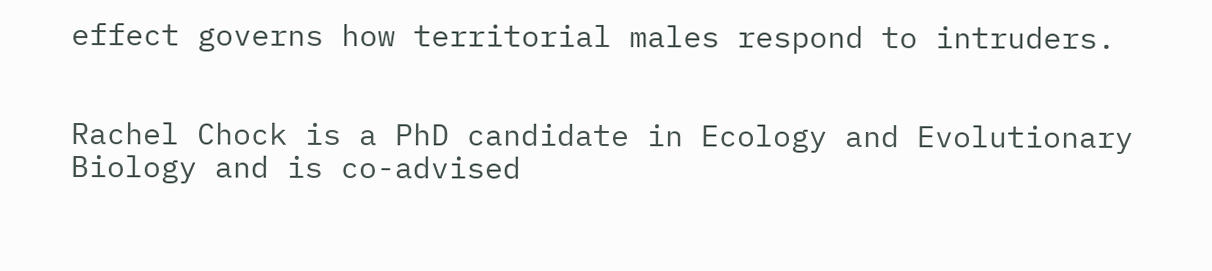effect governs how territorial males respond to intruders.


Rachel Chock is a PhD candidate in Ecology and Evolutionary Biology and is co-advised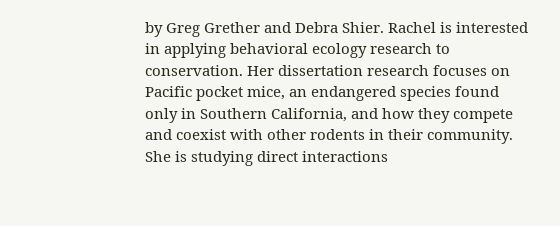by Greg Grether and Debra Shier. Rachel is interested in applying behavioral ecology research to conservation. Her dissertation research focuses on Pacific pocket mice, an endangered species found only in Southern California, and how they compete and coexist with other rodents in their community. She is studying direct interactions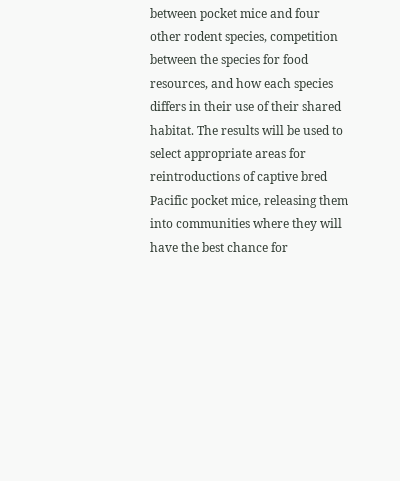between pocket mice and four other rodent species, competition between the species for food resources, and how each species differs in their use of their shared habitat. The results will be used to select appropriate areas for reintroductions of captive bred Pacific pocket mice, releasing them into communities where they will have the best chance for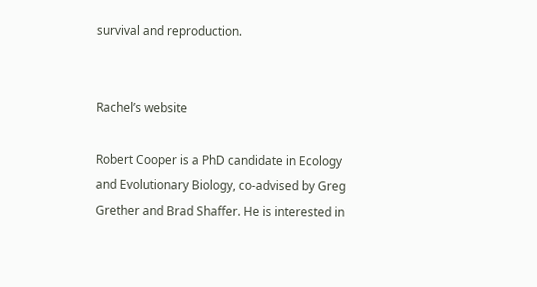survival and reproduction.


Rachel’s website

Robert Cooper is a PhD candidate in Ecology and Evolutionary Biology, co-advised by Greg Grether and Brad Shaffer. He is interested in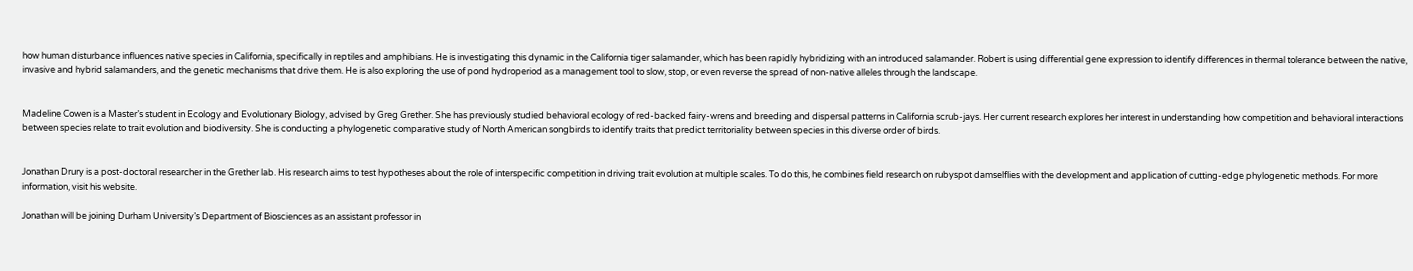how human disturbance influences native species in California, specifically in reptiles and amphibians. He is investigating this dynamic in the California tiger salamander, which has been rapidly hybridizing with an introduced salamander. Robert is using differential gene expression to identify differences in thermal tolerance between the native, invasive and hybrid salamanders, and the genetic mechanisms that drive them. He is also exploring the use of pond hydroperiod as a management tool to slow, stop, or even reverse the spread of non-native alleles through the landscape.


Madeline Cowen is a Master’s student in Ecology and Evolutionary Biology, advised by Greg Grether. She has previously studied behavioral ecology of red-backed fairy-wrens and breeding and dispersal patterns in California scrub-jays. Her current research explores her interest in understanding how competition and behavioral interactions between species relate to trait evolution and biodiversity. She is conducting a phylogenetic comparative study of North American songbirds to identify traits that predict territoriality between species in this diverse order of birds.


Jonathan Drury is a post-doctoral researcher in the Grether lab. His research aims to test hypotheses about the role of interspecific competition in driving trait evolution at multiple scales. To do this, he combines field research on rubyspot damselflies with the development and application of cutting-edge phylogenetic methods. For more information, visit his website.

Jonathan will be joining Durham University’s Department of Biosciences as an assistant professor in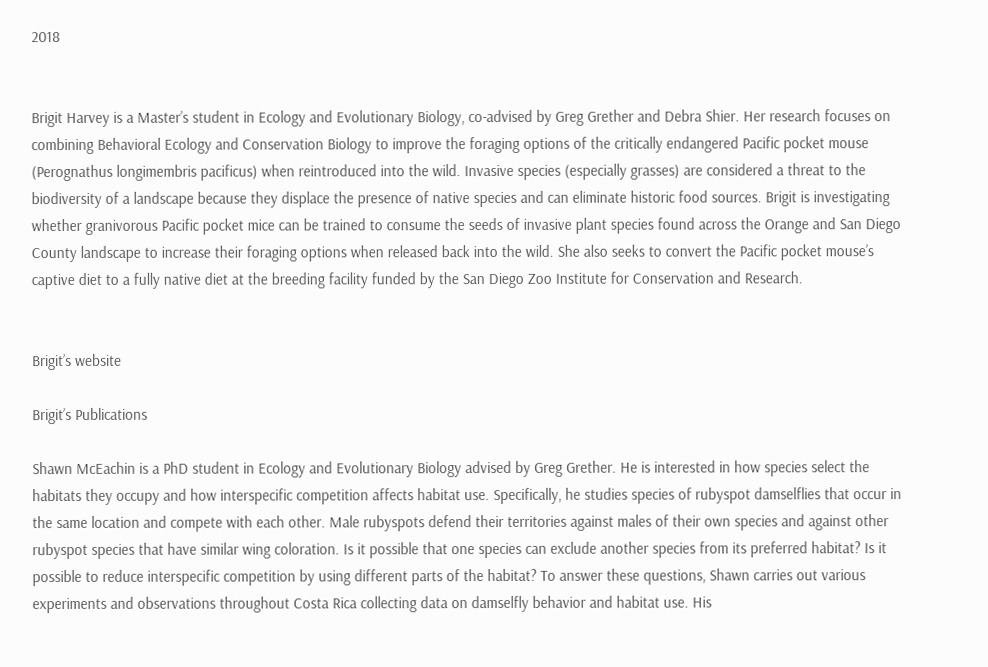2018


Brigit Harvey is a Master’s student in Ecology and Evolutionary Biology, co-advised by Greg Grether and Debra Shier. Her research focuses on combining Behavioral Ecology and Conservation Biology to improve the foraging options of the critically endangered Pacific pocket mouse (Perognathus longimembris pacificus) when reintroduced into the wild. Invasive species (especially grasses) are considered a threat to the biodiversity of a landscape because they displace the presence of native species and can eliminate historic food sources. Brigit is investigating whether granivorous Pacific pocket mice can be trained to consume the seeds of invasive plant species found across the Orange and San Diego County landscape to increase their foraging options when released back into the wild. She also seeks to convert the Pacific pocket mouse’s captive diet to a fully native diet at the breeding facility funded by the San Diego Zoo Institute for Conservation and Research.


Brigit’s website

Brigit’s Publications

Shawn McEachin is a PhD student in Ecology and Evolutionary Biology advised by Greg Grether. He is interested in how species select the habitats they occupy and how interspecific competition affects habitat use. Specifically, he studies species of rubyspot damselflies that occur in the same location and compete with each other. Male rubyspots defend their territories against males of their own species and against other rubyspot species that have similar wing coloration. Is it possible that one species can exclude another species from its preferred habitat? Is it possible to reduce interspecific competition by using different parts of the habitat? To answer these questions, Shawn carries out various experiments and observations throughout Costa Rica collecting data on damselfly behavior and habitat use. His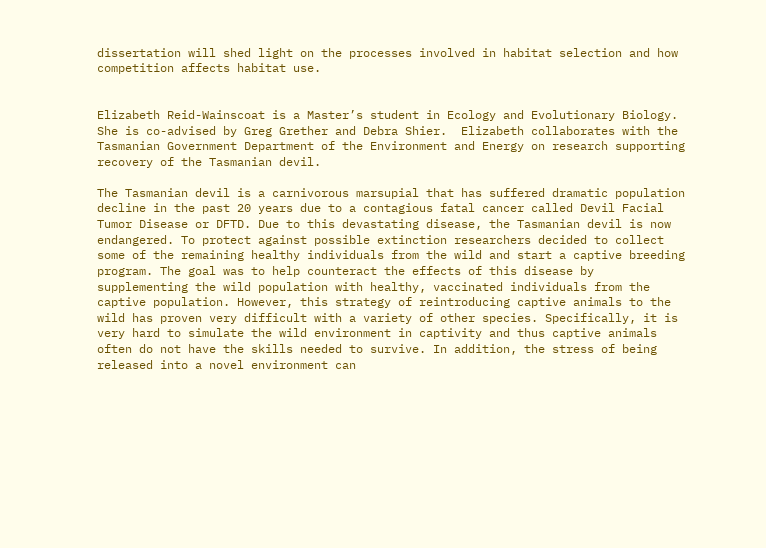dissertation will shed light on the processes involved in habitat selection and how competition affects habitat use.


Elizabeth Reid-Wainscoat is a Master’s student in Ecology and Evolutionary Biology.  She is co-advised by Greg Grether and Debra Shier.  Elizabeth collaborates with the Tasmanian Government Department of the Environment and Energy on research supporting recovery of the Tasmanian devil.

The Tasmanian devil is a carnivorous marsupial that has suffered dramatic population decline in the past 20 years due to a contagious fatal cancer called Devil Facial Tumor Disease or DFTD. Due to this devastating disease, the Tasmanian devil is now endangered. To protect against possible extinction researchers decided to collect some of the remaining healthy individuals from the wild and start a captive breeding program. The goal was to help counteract the effects of this disease by supplementing the wild population with healthy, vaccinated individuals from the captive population. However, this strategy of reintroducing captive animals to the wild has proven very difficult with a variety of other species. Specifically, it is very hard to simulate the wild environment in captivity and thus captive animals often do not have the skills needed to survive. In addition, the stress of being released into a novel environment can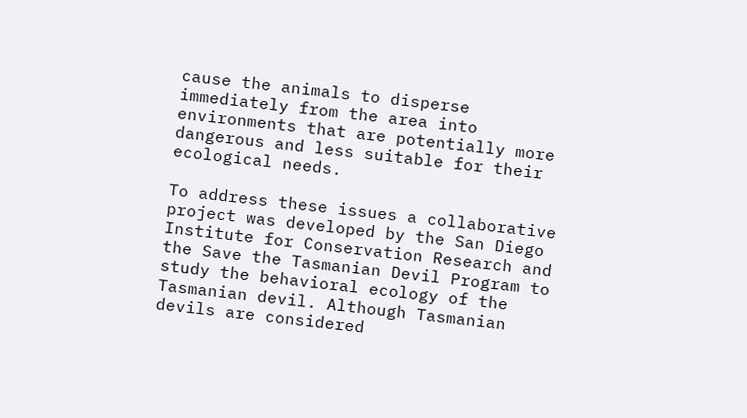cause the animals to disperse immediately from the area into environments that are potentially more dangerous and less suitable for their ecological needs.

To address these issues a collaborative project was developed by the San Diego Institute for Conservation Research and the Save the Tasmanian Devil Program to study the behavioral ecology of the Tasmanian devil. Although Tasmanian devils are considered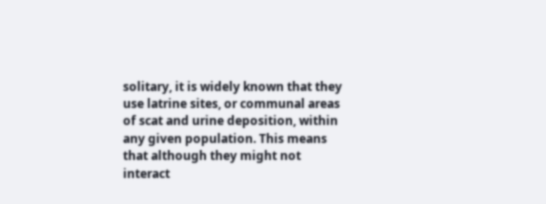solitary, it is widely known that they use latrine sites, or communal areas of scat and urine deposition, within any given population. This means that although they might not interact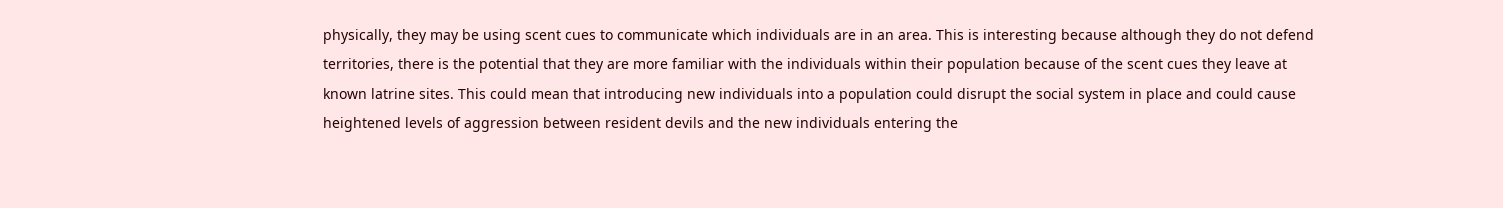physically, they may be using scent cues to communicate which individuals are in an area. This is interesting because although they do not defend territories, there is the potential that they are more familiar with the individuals within their population because of the scent cues they leave at known latrine sites. This could mean that introducing new individuals into a population could disrupt the social system in place and could cause heightened levels of aggression between resident devils and the new individuals entering the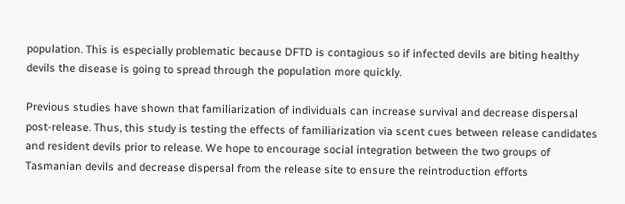population. This is especially problematic because DFTD is contagious so if infected devils are biting healthy devils the disease is going to spread through the population more quickly.

Previous studies have shown that familiarization of individuals can increase survival and decrease dispersal post-release. Thus, this study is testing the effects of familiarization via scent cues between release candidates and resident devils prior to release. We hope to encourage social integration between the two groups of Tasmanian devils and decrease dispersal from the release site to ensure the reintroduction efforts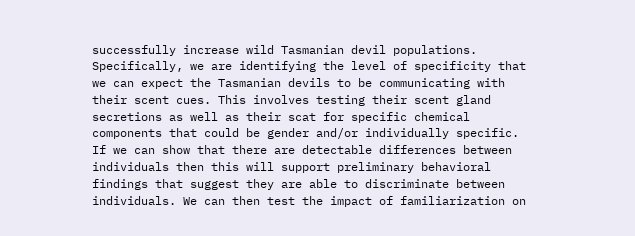successfully increase wild Tasmanian devil populations. Specifically, we are identifying the level of specificity that we can expect the Tasmanian devils to be communicating with their scent cues. This involves testing their scent gland secretions as well as their scat for specific chemical components that could be gender and/or individually specific. If we can show that there are detectable differences between individuals then this will support preliminary behavioral findings that suggest they are able to discriminate between individuals. We can then test the impact of familiarization on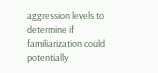aggression levels to determine if familiarization could potentially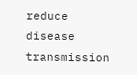reduce disease transmission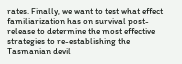rates. Finally, we want to test what effect familiarization has on survival post-release to determine the most effective strategies to re-establishing the Tasmanian devil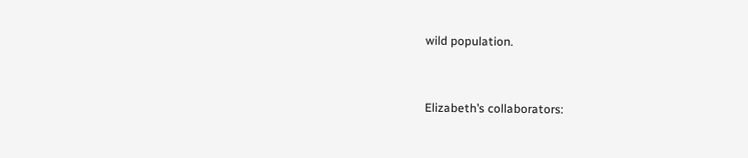wild population.


Elizabeth’s collaborators: